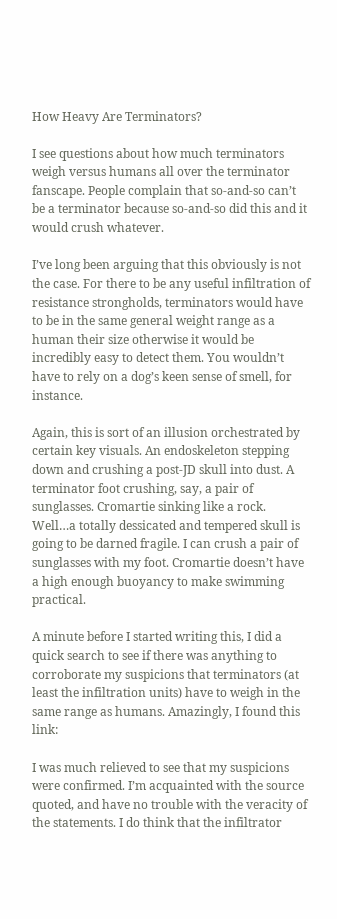How Heavy Are Terminators?

I see questions about how much terminators weigh versus humans all over the terminator fanscape. People complain that so-and-so can’t be a terminator because so-and-so did this and it would crush whatever.

I’ve long been arguing that this obviously is not the case. For there to be any useful infiltration of resistance strongholds, terminators would have to be in the same general weight range as a human their size otherwise it would be incredibly easy to detect them. You wouldn’t have to rely on a dog’s keen sense of smell, for instance.

Again, this is sort of an illusion orchestrated by certain key visuals. An endoskeleton stepping down and crushing a post-JD skull into dust. A terminator foot crushing, say, a pair of sunglasses. Cromartie sinking like a rock. Well…a totally dessicated and tempered skull is going to be darned fragile. I can crush a pair of sunglasses with my foot. Cromartie doesn’t have a high enough buoyancy to make swimming practical.

A minute before I started writing this, I did a quick search to see if there was anything to corroborate my suspicions that terminators (at least the infiltration units) have to weigh in the same range as humans. Amazingly, I found this link:

I was much relieved to see that my suspicions were confirmed. I’m acquainted with the source quoted, and have no trouble with the veracity of the statements. I do think that the infiltrator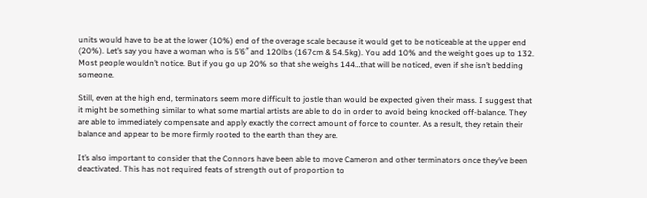units would have to be at the lower (10%) end of the overage scale because it would get to be noticeable at the upper end (20%). Let’s say you have a woman who is 5’6″ and 120lbs (167cm & 54.5kg). You add 10% and the weight goes up to 132. Most people wouldn’t notice. But if you go up 20% so that she weighs 144…that will be noticed, even if she isn’t bedding someone.

Still, even at the high end, terminators seem more difficult to jostle than would be expected given their mass. I suggest that it might be something similar to what some martial artists are able to do in order to avoid being knocked off-balance. They are able to immediately compensate and apply exactly the correct amount of force to counter. As a result, they retain their balance and appear to be more firmly rooted to the earth than they are.

It’s also important to consider that the Connors have been able to move Cameron and other terminators once they’ve been deactivated. This has not required feats of strength out of proportion to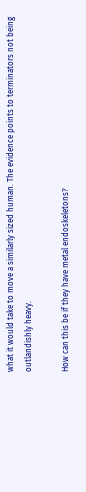what it would take to move a similarly sized human. The evidence points to terminators not being outlandishly heavy.

How can this be if they have metal endoskeletons?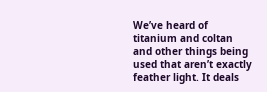We’ve heard of titanium and coltan and other things being used that aren’t exactly feather light. It deals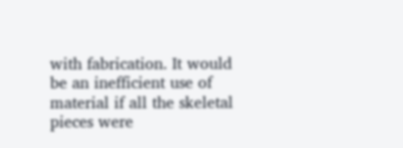with fabrication. It would be an inefficient use of material if all the skeletal pieces were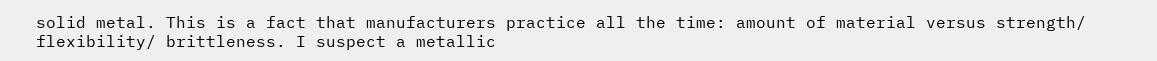solid metal. This is a fact that manufacturers practice all the time: amount of material versus strength/ flexibility/ brittleness. I suspect a metallic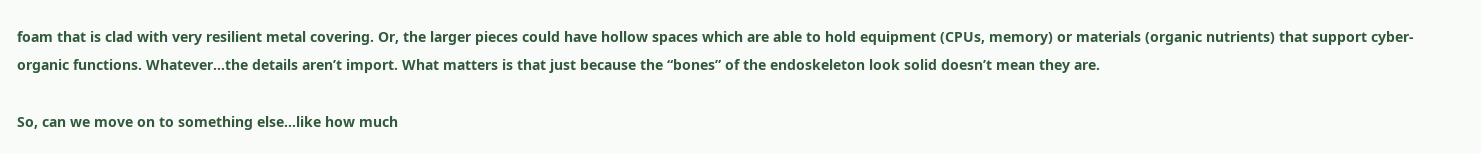foam that is clad with very resilient metal covering. Or, the larger pieces could have hollow spaces which are able to hold equipment (CPUs, memory) or materials (organic nutrients) that support cyber-organic functions. Whatever…the details aren’t import. What matters is that just because the “bones” of the endoskeleton look solid doesn’t mean they are.

So, can we move on to something else…like how much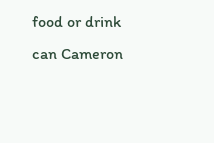food or drink can Cameron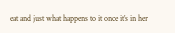eat and just what happens to it once it’s in her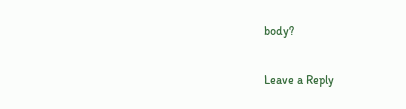body?

Leave a Reply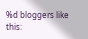%d bloggers like this: